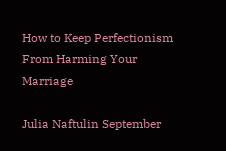How to Keep Perfectionism From Harming Your Marriage

Julia Naftulin September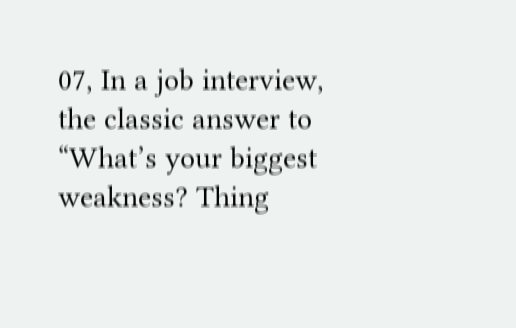07, In a job interview, the classic answer to “What’s your biggest weakness? Thing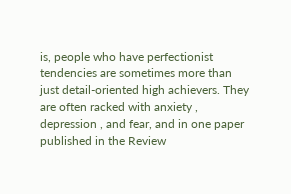is, people who have perfectionist tendencies are sometimes more than just detail-oriented high achievers. They are often racked with anxiety , depression , and fear, and in one paper published in the Review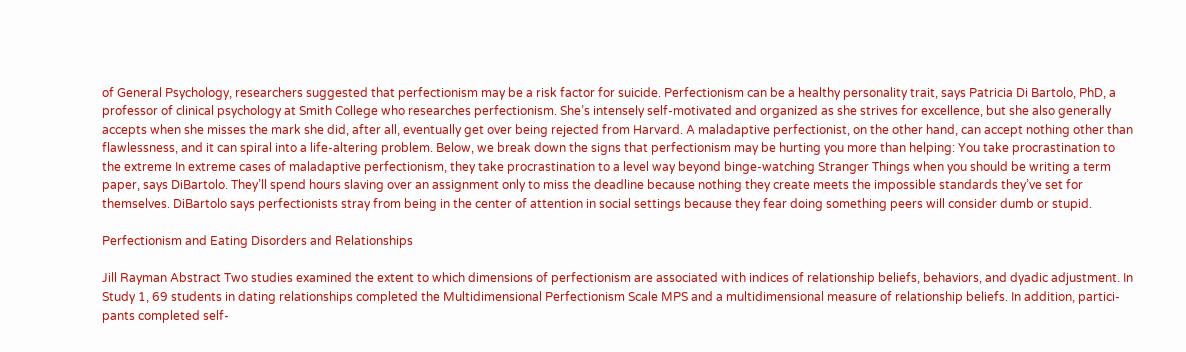of General Psychology, researchers suggested that perfectionism may be a risk factor for suicide. Perfectionism can be a healthy personality trait, says Patricia Di Bartolo, PhD, a professor of clinical psychology at Smith College who researches perfectionism. She’s intensely self-motivated and organized as she strives for excellence, but she also generally accepts when she misses the mark she did, after all, eventually get over being rejected from Harvard. A maladaptive perfectionist, on the other hand, can accept nothing other than flawlessness, and it can spiral into a life-altering problem. Below, we break down the signs that perfectionism may be hurting you more than helping: You take procrastination to the extreme In extreme cases of maladaptive perfectionism, they take procrastination to a level way beyond binge-watching Stranger Things when you should be writing a term paper, says DiBartolo. They’ll spend hours slaving over an assignment only to miss the deadline because nothing they create meets the impossible standards they’ve set for themselves. DiBartolo says perfectionists stray from being in the center of attention in social settings because they fear doing something peers will consider dumb or stupid.

Perfectionism and Eating Disorders and Relationships

Jill Rayman Abstract Two studies examined the extent to which dimensions of perfectionism are associated with indices of relationship beliefs, behaviors, and dyadic adjustment. In Study 1, 69 students in dating relationships completed the Multidimensional Perfectionism Scale MPS and a multidimensional measure of relationship beliefs. In addition, partici-pants completed self-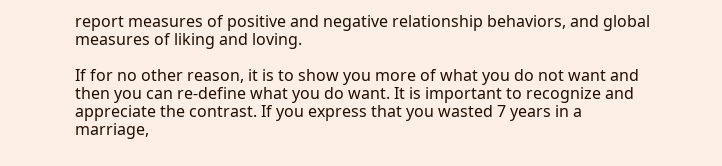report measures of positive and negative relationship behaviors, and global measures of liking and loving.

If for no other reason, it is to show you more of what you do not want and then you can re-define what you do want. It is important to recognize and appreciate the contrast. If you express that you wasted 7 years in a marriage,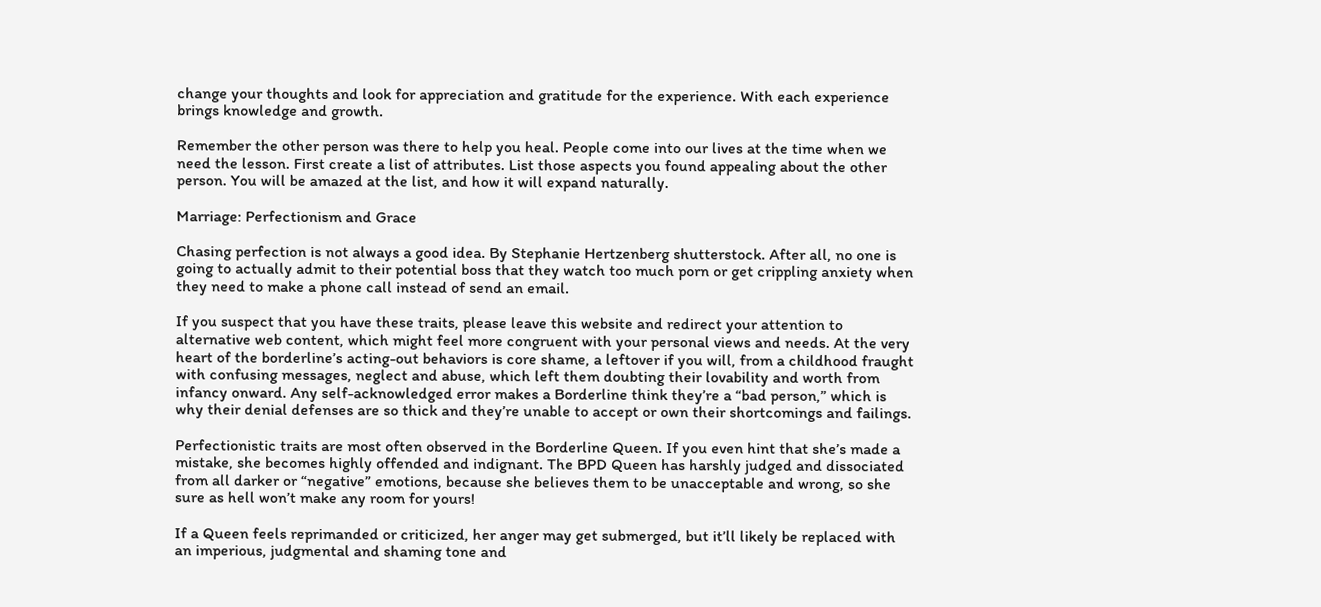change your thoughts and look for appreciation and gratitude for the experience. With each experience brings knowledge and growth.

Remember the other person was there to help you heal. People come into our lives at the time when we need the lesson. First create a list of attributes. List those aspects you found appealing about the other person. You will be amazed at the list, and how it will expand naturally.

Marriage: Perfectionism and Grace

Chasing perfection is not always a good idea. By Stephanie Hertzenberg shutterstock. After all, no one is going to actually admit to their potential boss that they watch too much porn or get crippling anxiety when they need to make a phone call instead of send an email.

If you suspect that you have these traits, please leave this website and redirect your attention to alternative web content, which might feel more congruent with your personal views and needs. At the very heart of the borderline’s acting-out behaviors is core shame, a leftover if you will, from a childhood fraught with confusing messages, neglect and abuse, which left them doubting their lovability and worth from infancy onward. Any self-acknowledged error makes a Borderline think they’re a “bad person,” which is why their denial defenses are so thick and they’re unable to accept or own their shortcomings and failings.

Perfectionistic traits are most often observed in the Borderline Queen. If you even hint that she’s made a mistake, she becomes highly offended and indignant. The BPD Queen has harshly judged and dissociated from all darker or “negative” emotions, because she believes them to be unacceptable and wrong, so she sure as hell won’t make any room for yours!

If a Queen feels reprimanded or criticized, her anger may get submerged, but it’ll likely be replaced with an imperious, judgmental and shaming tone and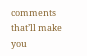comments that’ll make you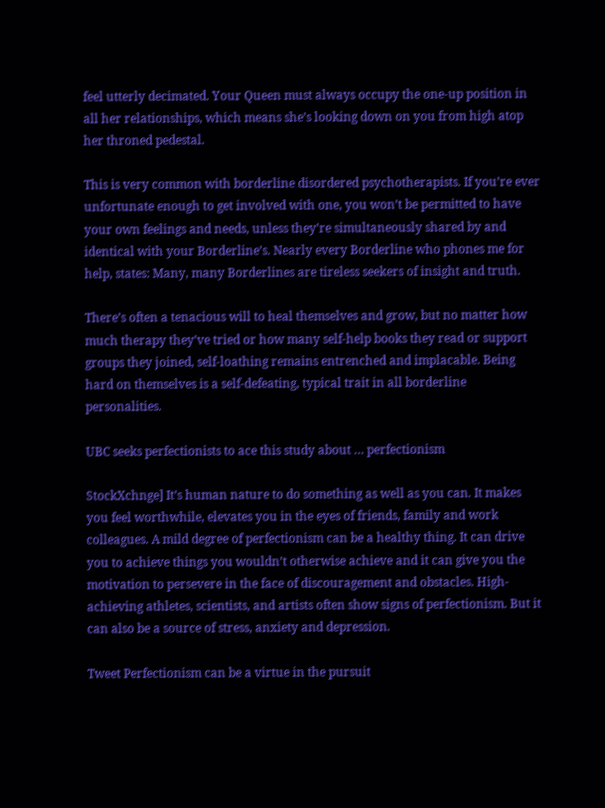feel utterly decimated. Your Queen must always occupy the one-up position in all her relationships, which means she’s looking down on you from high atop her throned pedestal.

This is very common with borderline disordered psychotherapists. If you’re ever unfortunate enough to get involved with one, you won’t be permitted to have your own feelings and needs, unless they’re simultaneously shared by and identical with your Borderline’s. Nearly every Borderline who phones me for help, states: Many, many Borderlines are tireless seekers of insight and truth.

There’s often a tenacious will to heal themselves and grow, but no matter how much therapy they’ve tried or how many self-help books they read or support groups they joined, self-loathing remains entrenched and implacable. Being hard on themselves is a self-defeating, typical trait in all borderline personalities.

UBC seeks perfectionists to ace this study about … perfectionism

StockXchnge] It’s human nature to do something as well as you can. It makes you feel worthwhile, elevates you in the eyes of friends, family and work colleagues. A mild degree of perfectionism can be a healthy thing. It can drive you to achieve things you wouldn’t otherwise achieve and it can give you the motivation to persevere in the face of discouragement and obstacles. High-achieving athletes, scientists, and artists often show signs of perfectionism. But it can also be a source of stress, anxiety and depression.

Tweet Perfectionism can be a virtue in the pursuit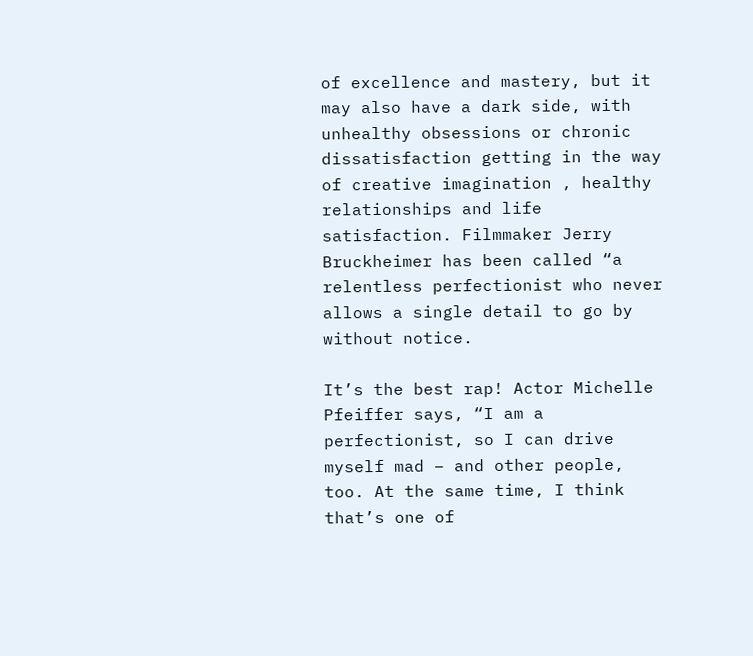of excellence and mastery, but it may also have a dark side, with unhealthy obsessions or chronic dissatisfaction getting in the way of creative imagination , healthy relationships and life satisfaction. Filmmaker Jerry Bruckheimer has been called “a relentless perfectionist who never allows a single detail to go by without notice.

It’s the best rap! Actor Michelle Pfeiffer says, “I am a perfectionist, so I can drive myself mad – and other people, too. At the same time, I think that’s one of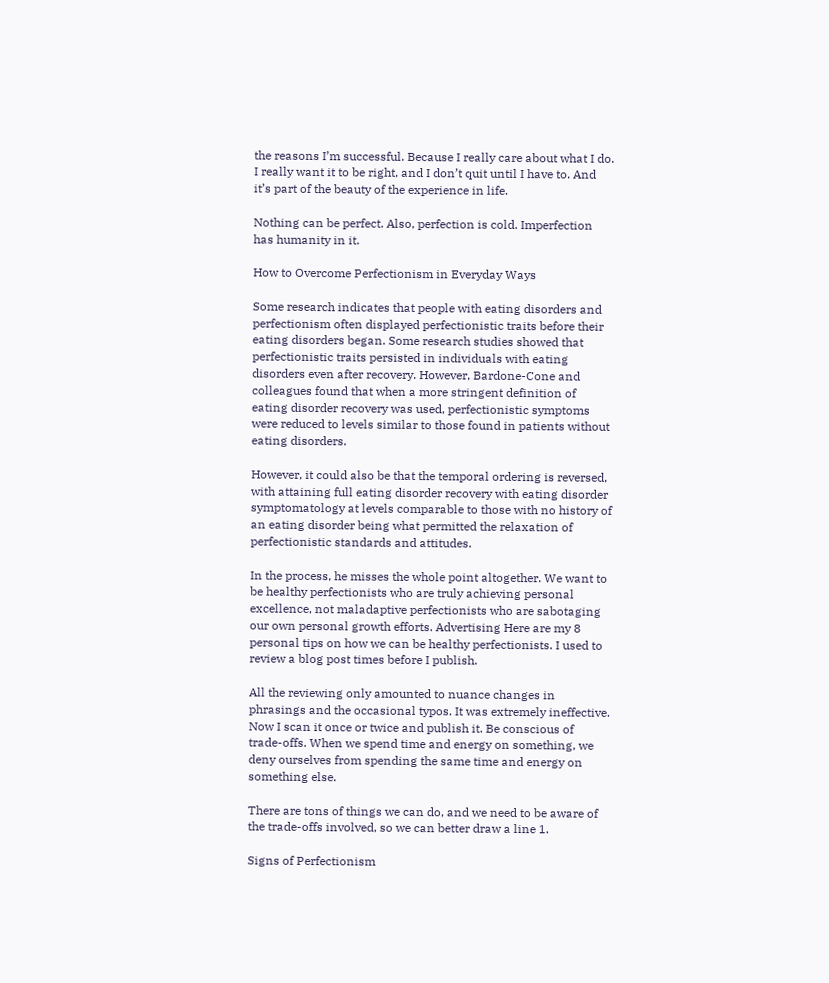the reasons I’m successful. Because I really care about what I do. I really want it to be right, and I don’t quit until I have to. And it’s part of the beauty of the experience in life.

Nothing can be perfect. Also, perfection is cold. Imperfection has humanity in it.

How to Overcome Perfectionism in Everyday Ways

Some research indicates that people with eating disorders and perfectionism often displayed perfectionistic traits before their eating disorders began. Some research studies showed that perfectionistic traits persisted in individuals with eating disorders even after recovery. However, Bardone-Cone and colleagues found that when a more stringent definition of eating disorder recovery was used, perfectionistic symptoms were reduced to levels similar to those found in patients without eating disorders.

However, it could also be that the temporal ordering is reversed, with attaining full eating disorder recovery with eating disorder symptomatology at levels comparable to those with no history of an eating disorder being what permitted the relaxation of perfectionistic standards and attitudes.

In the process, he misses the whole point altogether. We want to be healthy perfectionists who are truly achieving personal excellence, not maladaptive perfectionists who are sabotaging our own personal growth efforts. Advertising Here are my 8 personal tips on how we can be healthy perfectionists. I used to review a blog post times before I publish.

All the reviewing only amounted to nuance changes in phrasings and the occasional typos. It was extremely ineffective. Now I scan it once or twice and publish it. Be conscious of trade-offs. When we spend time and energy on something, we deny ourselves from spending the same time and energy on something else.

There are tons of things we can do, and we need to be aware of the trade-offs involved, so we can better draw a line 1.

Signs of Perfectionism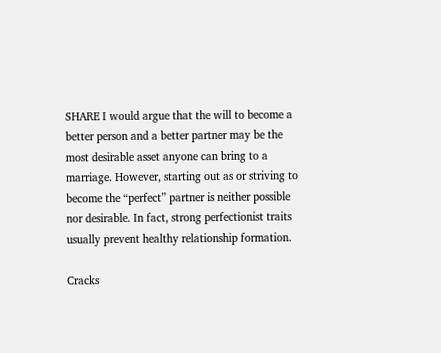SHARE I would argue that the will to become a better person and a better partner may be the most desirable asset anyone can bring to a marriage. However, starting out as or striving to become the “perfect” partner is neither possible nor desirable. In fact, strong perfectionist traits usually prevent healthy relationship formation.

Cracks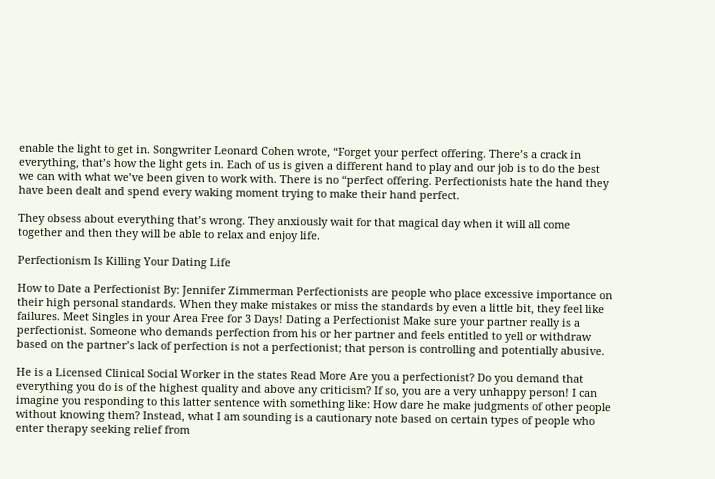enable the light to get in. Songwriter Leonard Cohen wrote, “Forget your perfect offering. There’s a crack in everything, that’s how the light gets in. Each of us is given a different hand to play and our job is to do the best we can with what we’ve been given to work with. There is no “perfect offering. Perfectionists hate the hand they have been dealt and spend every waking moment trying to make their hand perfect.

They obsess about everything that’s wrong. They anxiously wait for that magical day when it will all come together and then they will be able to relax and enjoy life.

Perfectionism Is Killing Your Dating Life

How to Date a Perfectionist By: Jennifer Zimmerman Perfectionists are people who place excessive importance on their high personal standards. When they make mistakes or miss the standards by even a little bit, they feel like failures. Meet Singles in your Area Free for 3 Days! Dating a Perfectionist Make sure your partner really is a perfectionist. Someone who demands perfection from his or her partner and feels entitled to yell or withdraw based on the partner’s lack of perfection is not a perfectionist; that person is controlling and potentially abusive.

He is a Licensed Clinical Social Worker in the states Read More Are you a perfectionist? Do you demand that everything you do is of the highest quality and above any criticism? If so, you are a very unhappy person! I can imagine you responding to this latter sentence with something like: How dare he make judgments of other people without knowing them? Instead, what I am sounding is a cautionary note based on certain types of people who enter therapy seeking relief from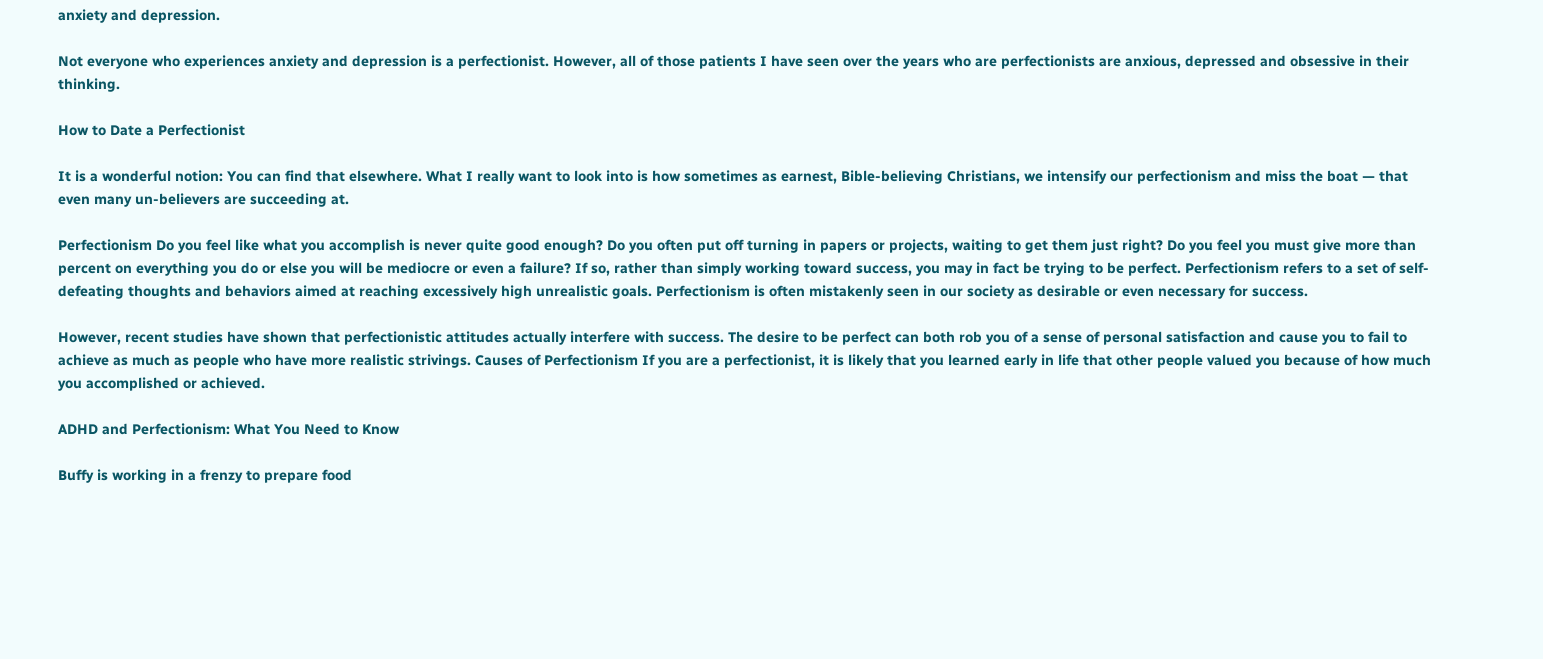anxiety and depression.

Not everyone who experiences anxiety and depression is a perfectionist. However, all of those patients I have seen over the years who are perfectionists are anxious, depressed and obsessive in their thinking.

How to Date a Perfectionist

It is a wonderful notion: You can find that elsewhere. What I really want to look into is how sometimes as earnest, Bible-believing Christians, we intensify our perfectionism and miss the boat — that even many un-believers are succeeding at.

Perfectionism Do you feel like what you accomplish is never quite good enough? Do you often put off turning in papers or projects, waiting to get them just right? Do you feel you must give more than percent on everything you do or else you will be mediocre or even a failure? If so, rather than simply working toward success, you may in fact be trying to be perfect. Perfectionism refers to a set of self-defeating thoughts and behaviors aimed at reaching excessively high unrealistic goals. Perfectionism is often mistakenly seen in our society as desirable or even necessary for success.

However, recent studies have shown that perfectionistic attitudes actually interfere with success. The desire to be perfect can both rob you of a sense of personal satisfaction and cause you to fail to achieve as much as people who have more realistic strivings. Causes of Perfectionism If you are a perfectionist, it is likely that you learned early in life that other people valued you because of how much you accomplished or achieved.

ADHD and Perfectionism: What You Need to Know

Buffy is working in a frenzy to prepare food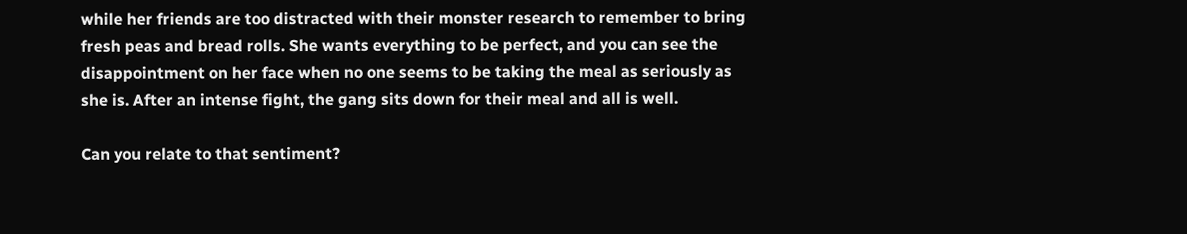while her friends are too distracted with their monster research to remember to bring fresh peas and bread rolls. She wants everything to be perfect, and you can see the disappointment on her face when no one seems to be taking the meal as seriously as she is. After an intense fight, the gang sits down for their meal and all is well.

Can you relate to that sentiment?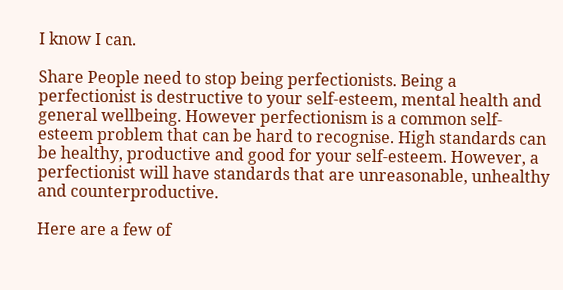I know I can.

Share People need to stop being perfectionists. Being a perfectionist is destructive to your self-esteem, mental health and general wellbeing. However perfectionism is a common self-esteem problem that can be hard to recognise. High standards can be healthy, productive and good for your self-esteem. However, a perfectionist will have standards that are unreasonable, unhealthy and counterproductive.

Here are a few of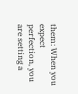them: When you expect perfection, you are setting a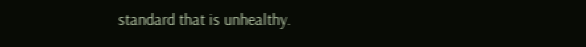standard that is unhealthy.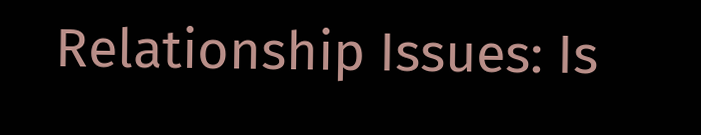Relationship Issues: Is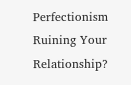Perfectionism Ruining Your Relationship?